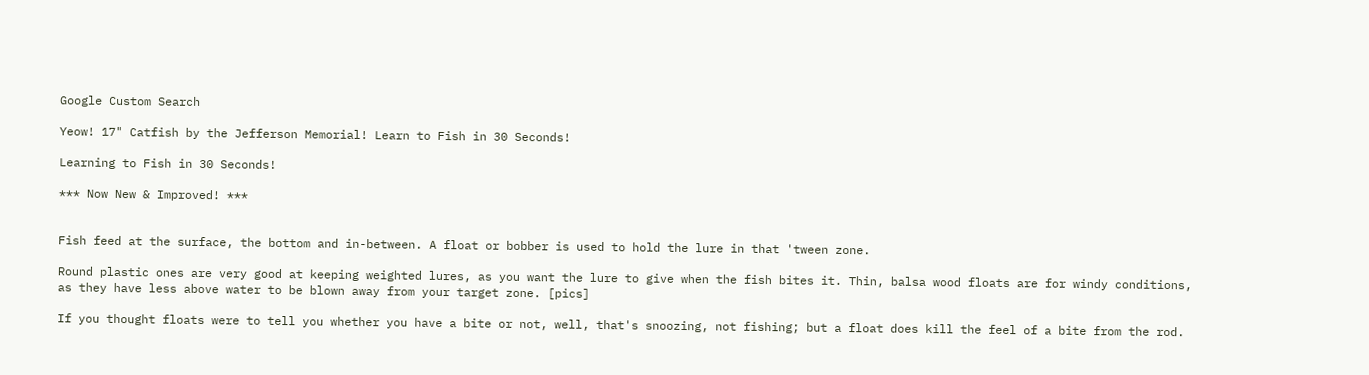Google Custom Search

Yeow! 17" Catfish by the Jefferson Memorial! Learn to Fish in 30 Seconds!

Learning to Fish in 30 Seconds!

*** Now New & Improved! ***


Fish feed at the surface, the bottom and in-between. A float or bobber is used to hold the lure in that 'tween zone.

Round plastic ones are very good at keeping weighted lures, as you want the lure to give when the fish bites it. Thin, balsa wood floats are for windy conditions, as they have less above water to be blown away from your target zone. [pics]

If you thought floats were to tell you whether you have a bite or not, well, that's snoozing, not fishing; but a float does kill the feel of a bite from the rod.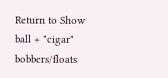Return to Show
ball + "cigar" bobbers/floats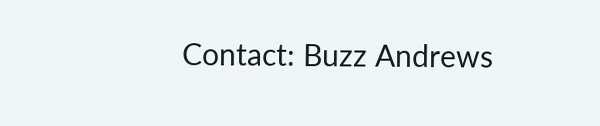Contact: Buzz Andrews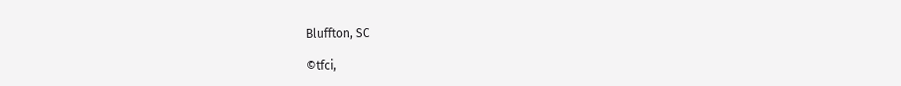Bluffton, SC

©tfci,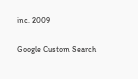inc. 2009

Google Custom Search